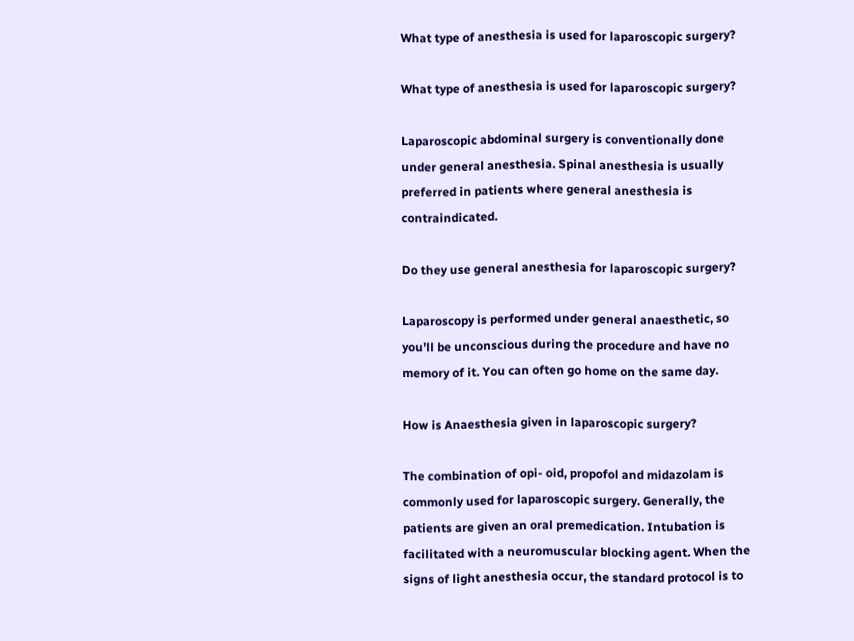What type of anesthesia is used for laparoscopic surgery?

What type of anesthesia is used for laparoscopic surgery?

Laparoscopic abdominal surgery is conventionally done under general anesthesia. Spinal anesthesia is usually preferred in patients where general anesthesia is contraindicated.

Do they use general anesthesia for laparoscopic surgery?

Laparoscopy is performed under general anaesthetic, so you’ll be unconscious during the procedure and have no memory of it. You can often go home on the same day.

How is Anaesthesia given in laparoscopic surgery?

The combination of opi- oid, propofol and midazolam is commonly used for laparoscopic surgery. Generally, the patients are given an oral premedication. Intubation is facilitated with a neuromuscular blocking agent. When the signs of light anesthesia occur, the standard protocol is to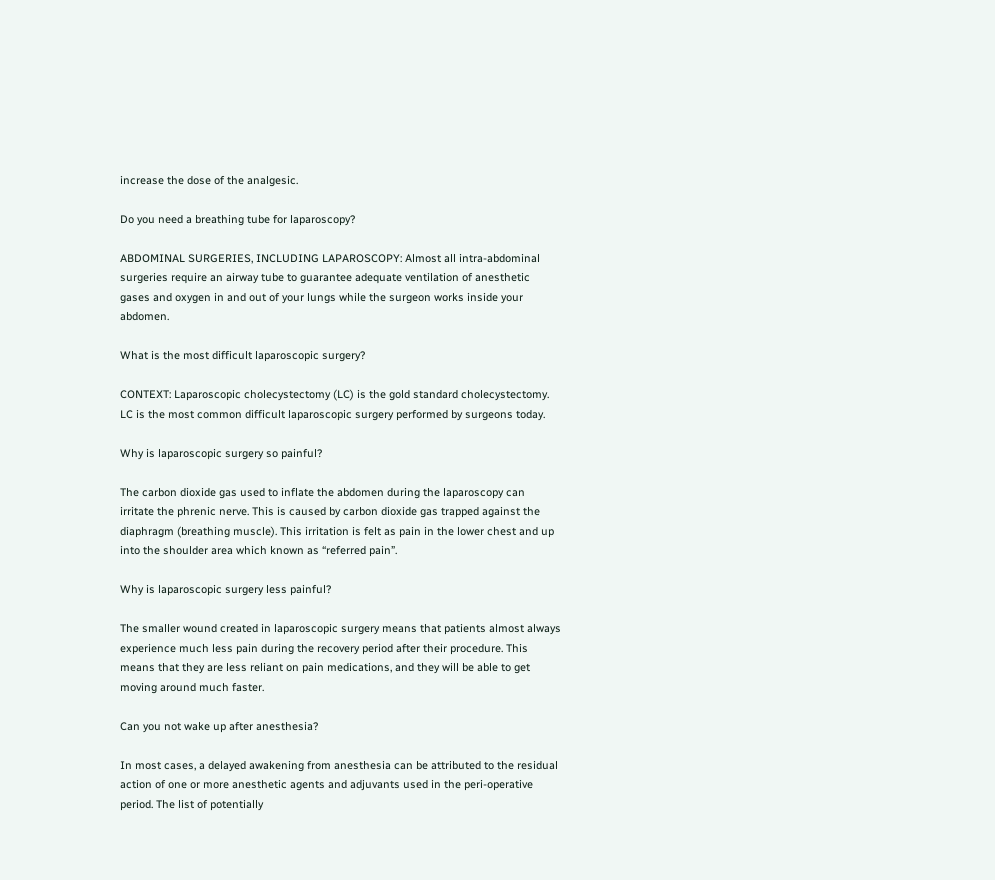increase the dose of the analgesic.

Do you need a breathing tube for laparoscopy?

ABDOMINAL SURGERIES, INCLUDING LAPAROSCOPY: Almost all intra-abdominal surgeries require an airway tube to guarantee adequate ventilation of anesthetic gases and oxygen in and out of your lungs while the surgeon works inside your abdomen.

What is the most difficult laparoscopic surgery?

CONTEXT: Laparoscopic cholecystectomy (LC) is the gold standard cholecystectomy. LC is the most common difficult laparoscopic surgery performed by surgeons today.

Why is laparoscopic surgery so painful?

The carbon dioxide gas used to inflate the abdomen during the laparoscopy can irritate the phrenic nerve. This is caused by carbon dioxide gas trapped against the diaphragm (breathing muscle). This irritation is felt as pain in the lower chest and up into the shoulder area which known as “referred pain”.

Why is laparoscopic surgery less painful?

The smaller wound created in laparoscopic surgery means that patients almost always experience much less pain during the recovery period after their procedure. This means that they are less reliant on pain medications, and they will be able to get moving around much faster.

Can you not wake up after anesthesia?

In most cases, a delayed awakening from anesthesia can be attributed to the residual action of one or more anesthetic agents and adjuvants used in the peri-operative period. The list of potentially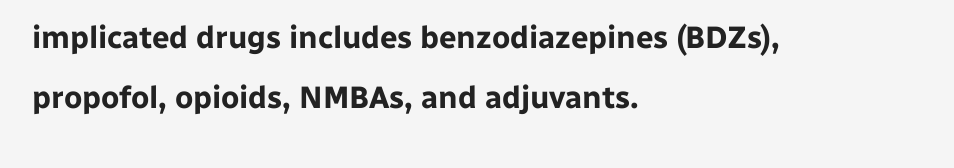implicated drugs includes benzodiazepines (BDZs), propofol, opioids, NMBAs, and adjuvants.